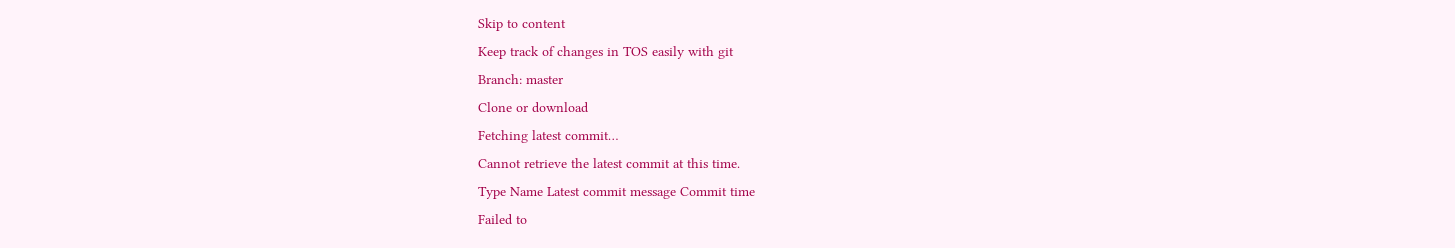Skip to content
Keep track of changes in TOS easily with git
Branch: master
Clone or download
Fetching latest commit…
Cannot retrieve the latest commit at this time.
Type Name Latest commit message Commit time
Failed to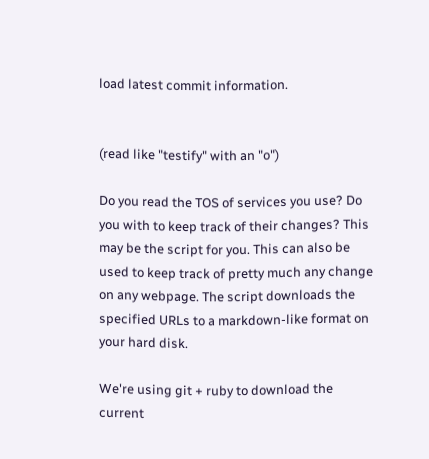load latest commit information.


(read like "testify" with an "o")

Do you read the TOS of services you use? Do you with to keep track of their changes? This may be the script for you. This can also be used to keep track of pretty much any change on any webpage. The script downloads the specified URLs to a markdown-like format on your hard disk.

We're using git + ruby to download the current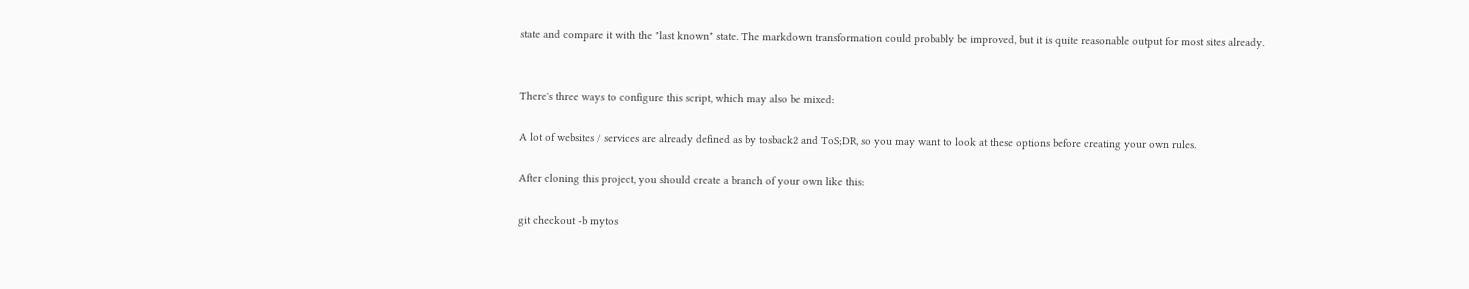state and compare it with the "last known" state. The markdown transformation could probably be improved, but it is quite reasonable output for most sites already.


There's three ways to configure this script, which may also be mixed:

A lot of websites / services are already defined as by tosback2 and ToS;DR, so you may want to look at these options before creating your own rules.

After cloning this project, you should create a branch of your own like this:

git checkout -b mytos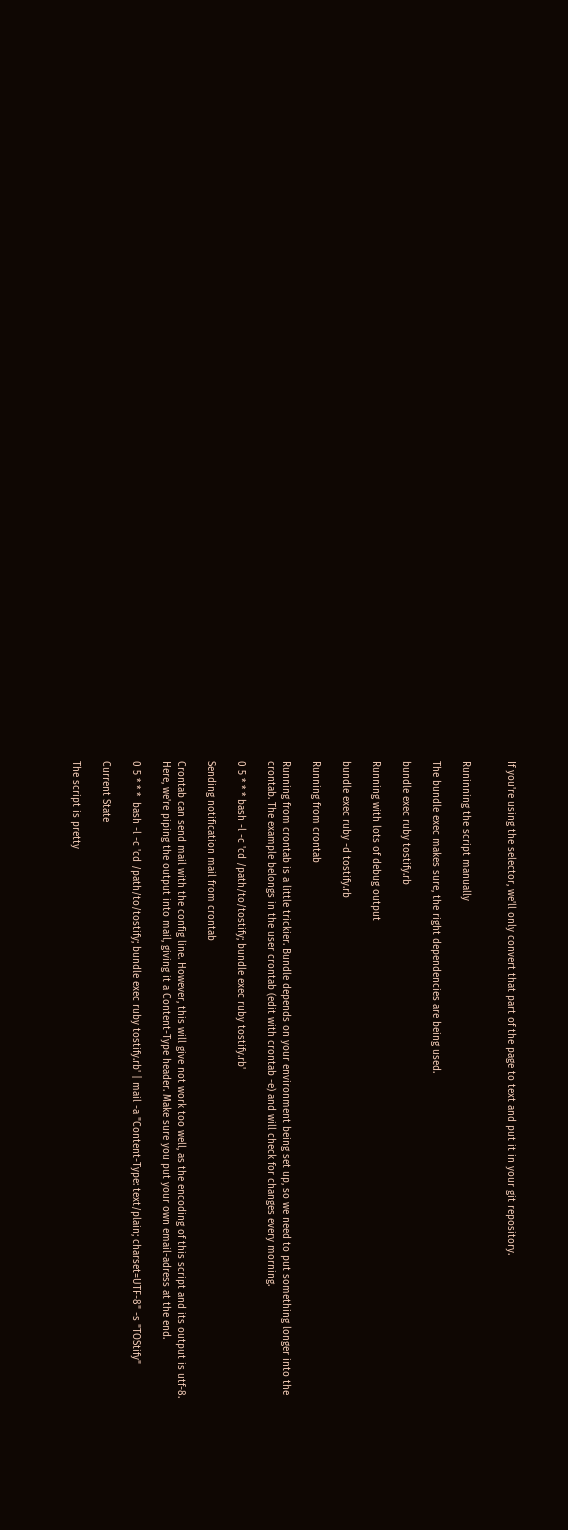If you're using the selector, we'll only convert that part of the page to text and put it in your git repository.


Runinning the script manually

The bundle exec makes sure, the right dependencies are being used.

bundle exec ruby tostify.rb

Running with lots of debug output

bundle exec ruby -d tostify.rb

Running from crontab

Running from crontab is a little trickier. Bundle depends on your environment being set up, so we need to put something longer into the crontab. The example belongs in the user crontab (edit with crontab -e) and will check for changes every morning.

0 5 * * * bash -l -c 'cd /path/to/tostify; bundle exec ruby tostify.rb'

Sending notification mail from crontab

Crontab can send mail with the config line. However, this will give not work too well, as the encoding of this script and its output is utf-8. Here, we're piping the output into mail, giving it a Content-Type header. Make sure you put your own email-adress at the end.

0 5 * * *  bash -l -c 'cd /path/to/tostify; bundle exec ruby tostify.rb' | mail -a "Content-Type: text/plain; charset=UTF-8" -s "TOStify"

Current State

The script is pretty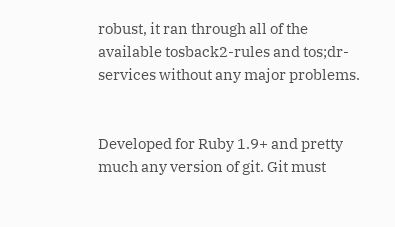robust, it ran through all of the available tosback2-rules and tos;dr-services without any major problems.


Developed for Ruby 1.9+ and pretty much any version of git. Git must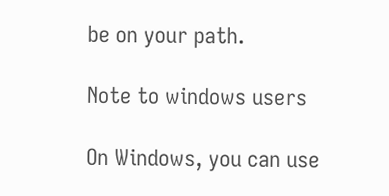be on your path.

Note to windows users

On Windows, you can use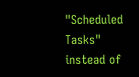"Scheduled Tasks" instead of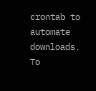crontab to automate downloads. To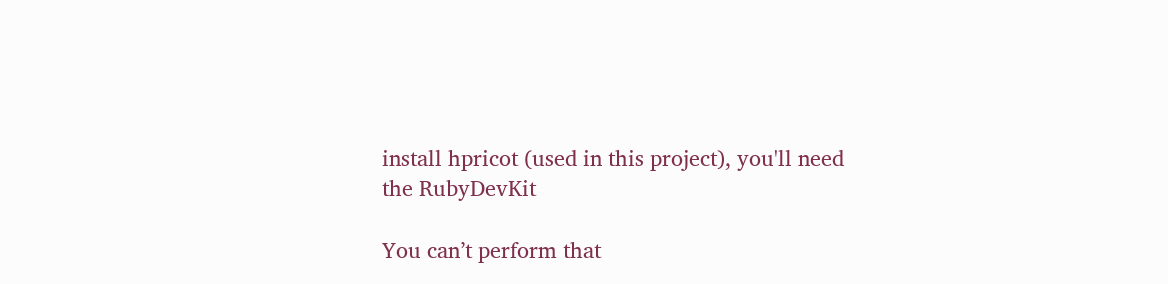install hpricot (used in this project), you'll need the RubyDevKit

You can’t perform that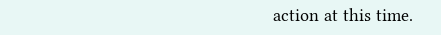action at this time.